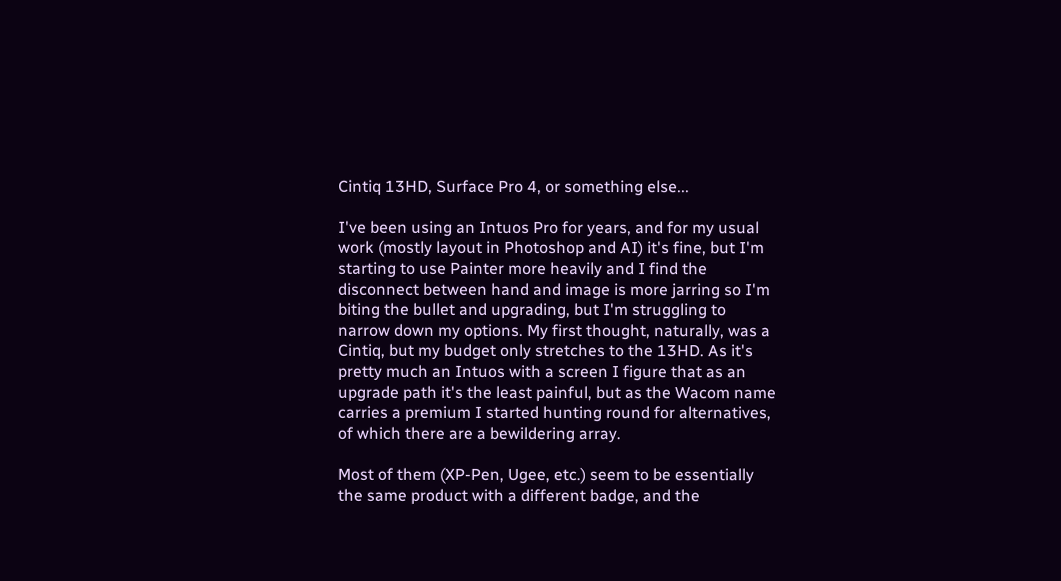Cintiq 13HD, Surface Pro 4, or something else...

I've been using an Intuos Pro for years, and for my usual work (mostly layout in Photoshop and AI) it's fine, but I'm starting to use Painter more heavily and I find the disconnect between hand and image is more jarring so I'm biting the bullet and upgrading, but I'm struggling to narrow down my options. My first thought, naturally, was a Cintiq, but my budget only stretches to the 13HD. As it's pretty much an Intuos with a screen I figure that as an upgrade path it's the least painful, but as the Wacom name carries a premium I started hunting round for alternatives, of which there are a bewildering array.

Most of them (XP-Pen, Ugee, etc.) seem to be essentially the same product with a different badge, and the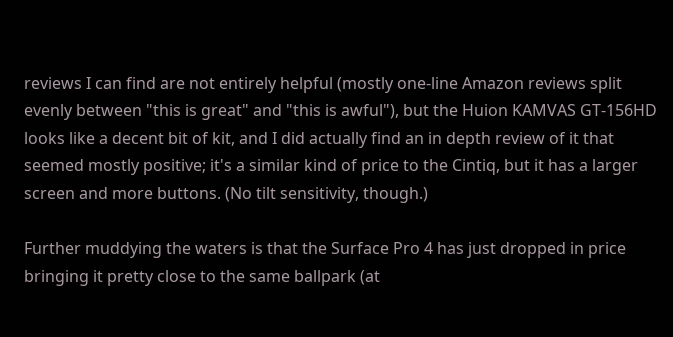reviews I can find are not entirely helpful (mostly one-line Amazon reviews split evenly between "this is great" and "this is awful"), but the Huion KAMVAS GT-156HD looks like a decent bit of kit, and I did actually find an in depth review of it that seemed mostly positive; it's a similar kind of price to the Cintiq, but it has a larger screen and more buttons. (No tilt sensitivity, though.)

Further muddying the waters is that the Surface Pro 4 has just dropped in price bringing it pretty close to the same ballpark (at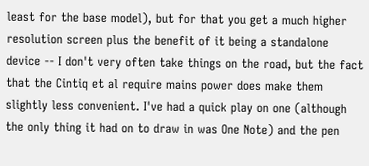least for the base model), but for that you get a much higher resolution screen plus the benefit of it being a standalone device -- I don't very often take things on the road, but the fact that the Cintiq et al require mains power does make them slightly less convenient. I've had a quick play on one (although the only thing it had on to draw in was One Note) and the pen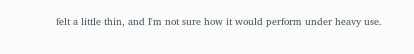felt a little thin, and I'm not sure how it would perform under heavy use.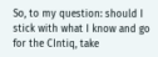So, to my question: should I stick with what I know and go for the CIntiq, take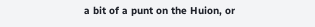a bit of a punt on the Huion, or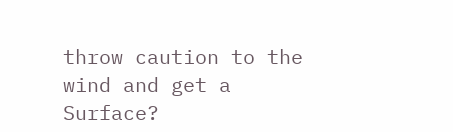throw caution to the wind and get a Surface?